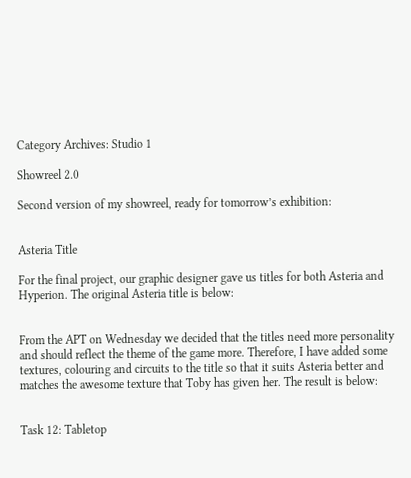Category Archives: Studio 1

Showreel 2.0

Second version of my showreel, ready for tomorrow’s exhibition:


Asteria Title

For the final project, our graphic designer gave us titles for both Asteria and Hyperion. The original Asteria title is below:


From the APT on Wednesday we decided that the titles need more personality and should reflect the theme of the game more. Therefore, I have added some textures, colouring and circuits to the title so that it suits Asteria better and matches the awesome texture that Toby has given her. The result is below:


Task 12: Tabletop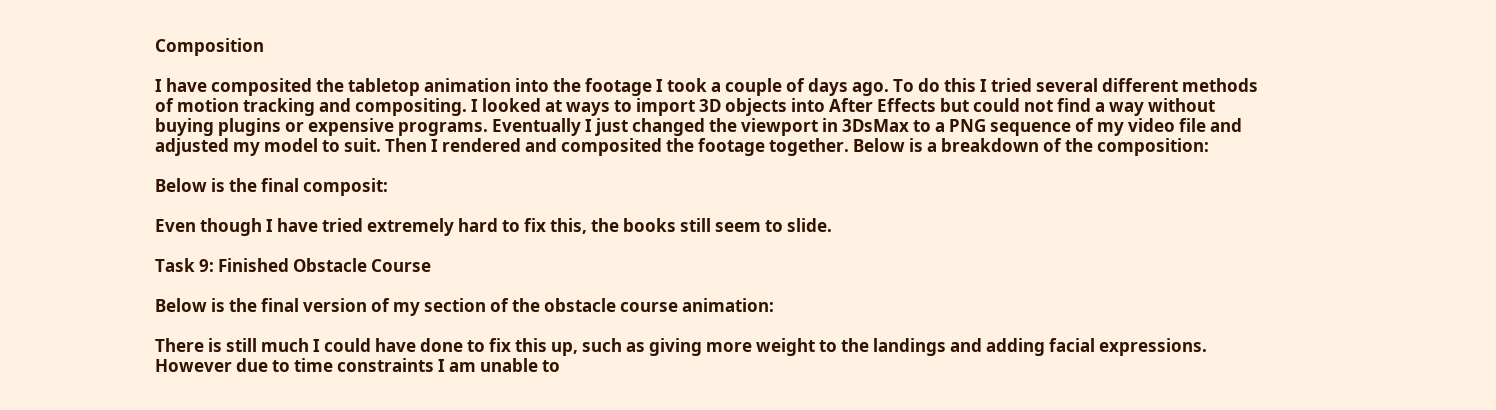Composition

I have composited the tabletop animation into the footage I took a couple of days ago. To do this I tried several different methods of motion tracking and compositing. I looked at ways to import 3D objects into After Effects but could not find a way without buying plugins or expensive programs. Eventually I just changed the viewport in 3DsMax to a PNG sequence of my video file and adjusted my model to suit. Then I rendered and composited the footage together. Below is a breakdown of the composition:

Below is the final composit:

Even though I have tried extremely hard to fix this, the books still seem to slide.

Task 9: Finished Obstacle Course

Below is the final version of my section of the obstacle course animation:

There is still much I could have done to fix this up, such as giving more weight to the landings and adding facial expressions. However due to time constraints I am unable to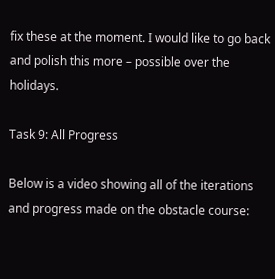fix these at the moment. I would like to go back and polish this more – possible over the holidays.

Task 9: All Progress

Below is a video showing all of the iterations and progress made on the obstacle course: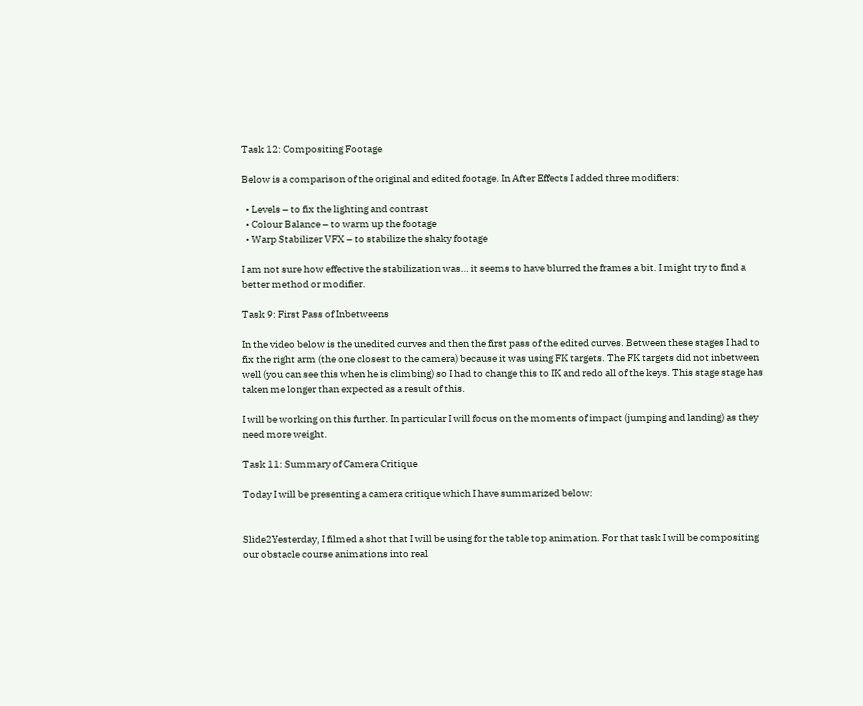Task 12: Compositing Footage

Below is a comparison of the original and edited footage. In After Effects I added three modifiers:

  • Levels – to fix the lighting and contrast
  • Colour Balance – to warm up the footage
  • Warp Stabilizer VFX – to stabilize the shaky footage

I am not sure how effective the stabilization was… it seems to have blurred the frames a bit. I might try to find a better method or modifier.

Task 9: First Pass of Inbetweens

In the video below is the unedited curves and then the first pass of the edited curves. Between these stages I had to fix the right arm (the one closest to the camera) because it was using FK targets. The FK targets did not inbetween well (you can see this when he is climbing) so I had to change this to IK and redo all of the keys. This stage stage has taken me longer than expected as a result of this.

I will be working on this further. In particular I will focus on the moments of impact (jumping and landing) as they need more weight.

Task 11: Summary of Camera Critique

Today I will be presenting a camera critique which I have summarized below:


Slide2Yesterday, I filmed a shot that I will be using for the table top animation. For that task I will be compositing our obstacle course animations into real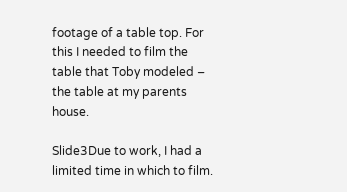footage of a table top. For this I needed to film the table that Toby modeled – the table at my parents house.

Slide3Due to work, I had a limited time in which to film.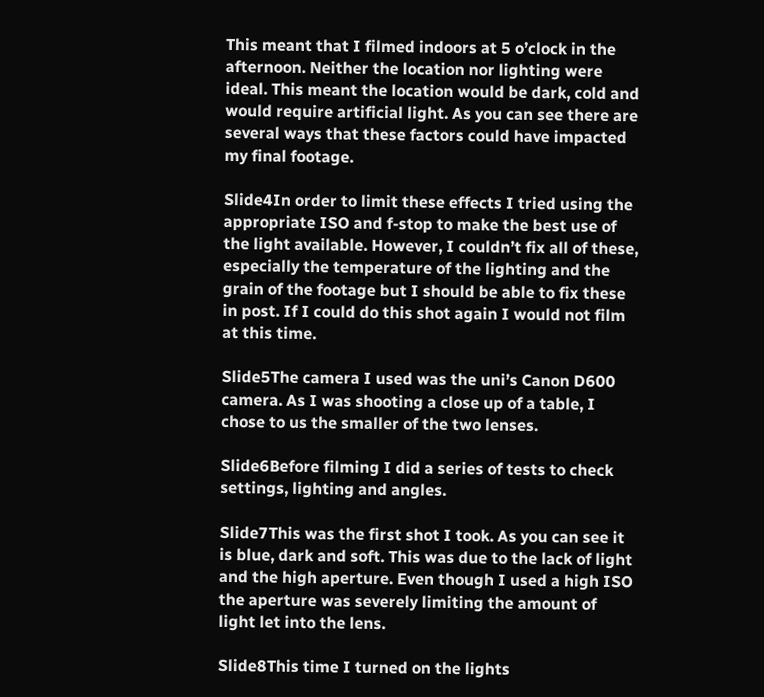This meant that I filmed indoors at 5 o’clock in the afternoon. Neither the location nor lighting were ideal. This meant the location would be dark, cold and would require artificial light. As you can see there are several ways that these factors could have impacted my final footage.

Slide4In order to limit these effects I tried using the appropriate ISO and f-stop to make the best use of the light available. However, I couldn’t fix all of these, especially the temperature of the lighting and the grain of the footage but I should be able to fix these in post. If I could do this shot again I would not film at this time.

Slide5The camera I used was the uni’s Canon D600 camera. As I was shooting a close up of a table, I chose to us the smaller of the two lenses.

Slide6Before filming I did a series of tests to check settings, lighting and angles.

Slide7This was the first shot I took. As you can see it is blue, dark and soft. This was due to the lack of light and the high aperture. Even though I used a high ISO the aperture was severely limiting the amount of light let into the lens.

Slide8This time I turned on the lights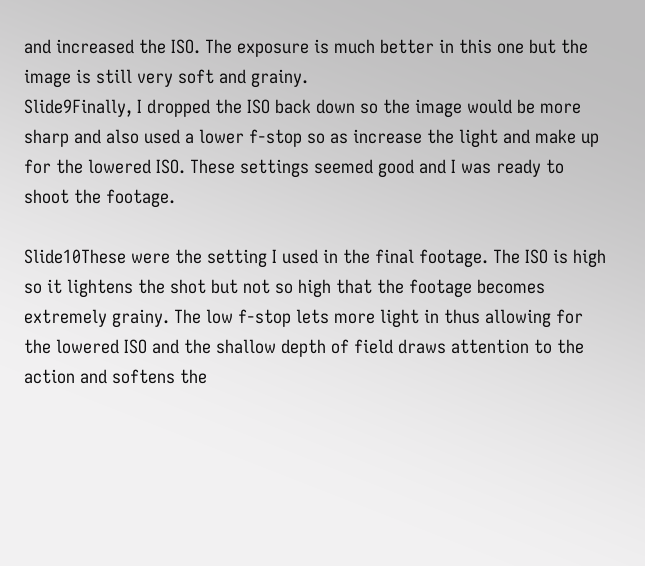and increased the ISO. The exposure is much better in this one but the image is still very soft and grainy.
Slide9Finally, I dropped the ISO back down so the image would be more sharp and also used a lower f-stop so as increase the light and make up for the lowered ISO. These settings seemed good and I was ready to shoot the footage.

Slide10These were the setting I used in the final footage. The ISO is high so it lightens the shot but not so high that the footage becomes extremely grainy. The low f-stop lets more light in thus allowing for the lowered ISO and the shallow depth of field draws attention to the action and softens the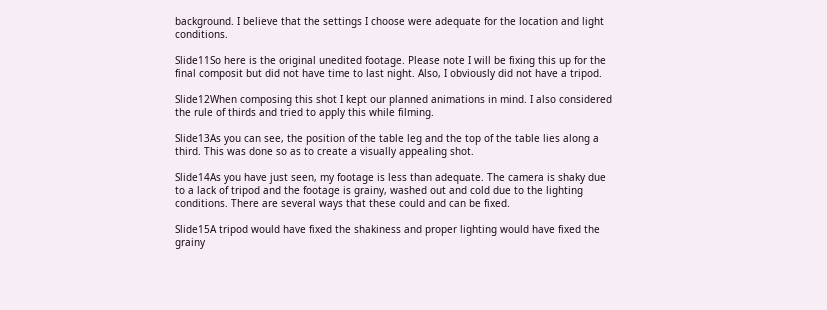background. I believe that the settings I choose were adequate for the location and light conditions.

Slide11So here is the original unedited footage. Please note I will be fixing this up for the final composit but did not have time to last night. Also, I obviously did not have a tripod.

Slide12When composing this shot I kept our planned animations in mind. I also considered the rule of thirds and tried to apply this while filming.

Slide13As you can see, the position of the table leg and the top of the table lies along a third. This was done so as to create a visually appealing shot.

Slide14As you have just seen, my footage is less than adequate. The camera is shaky due to a lack of tripod and the footage is grainy, washed out and cold due to the lighting conditions. There are several ways that these could and can be fixed.

Slide15A tripod would have fixed the shakiness and proper lighting would have fixed the grainy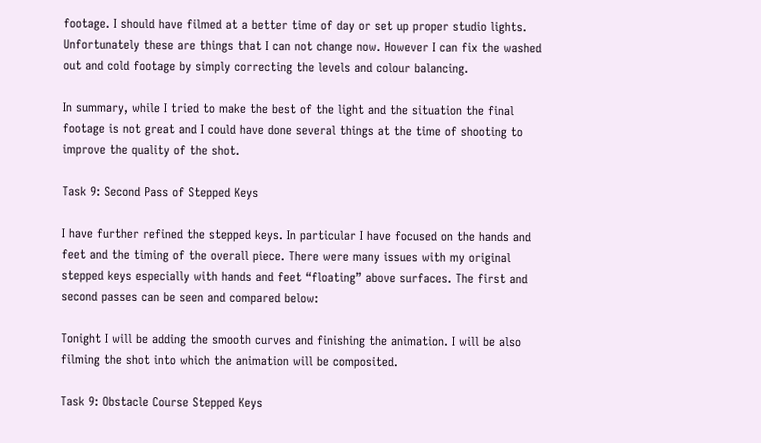footage. I should have filmed at a better time of day or set up proper studio lights. Unfortunately these are things that I can not change now. However I can fix the washed out and cold footage by simply correcting the levels and colour balancing.

In summary, while I tried to make the best of the light and the situation the final footage is not great and I could have done several things at the time of shooting to improve the quality of the shot.

Task 9: Second Pass of Stepped Keys

I have further refined the stepped keys. In particular I have focused on the hands and feet and the timing of the overall piece. There were many issues with my original stepped keys especially with hands and feet “floating” above surfaces. The first and second passes can be seen and compared below:

Tonight I will be adding the smooth curves and finishing the animation. I will be also filming the shot into which the animation will be composited.

Task 9: Obstacle Course Stepped Keys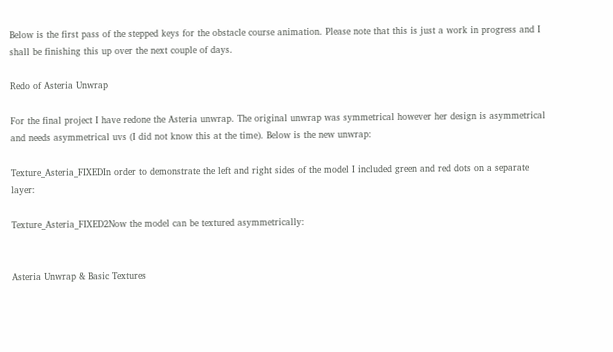Below is the first pass of the stepped keys for the obstacle course animation. Please note that this is just a work in progress and I shall be finishing this up over the next couple of days.

Redo of Asteria Unwrap

For the final project I have redone the Asteria unwrap. The original unwrap was symmetrical however her design is asymmetrical and needs asymmetrical uvs (I did not know this at the time). Below is the new unwrap:

Texture_Asteria_FIXEDIn order to demonstrate the left and right sides of the model I included green and red dots on a separate layer:

Texture_Asteria_FIXED2Now the model can be textured asymmetrically:


Asteria Unwrap & Basic Textures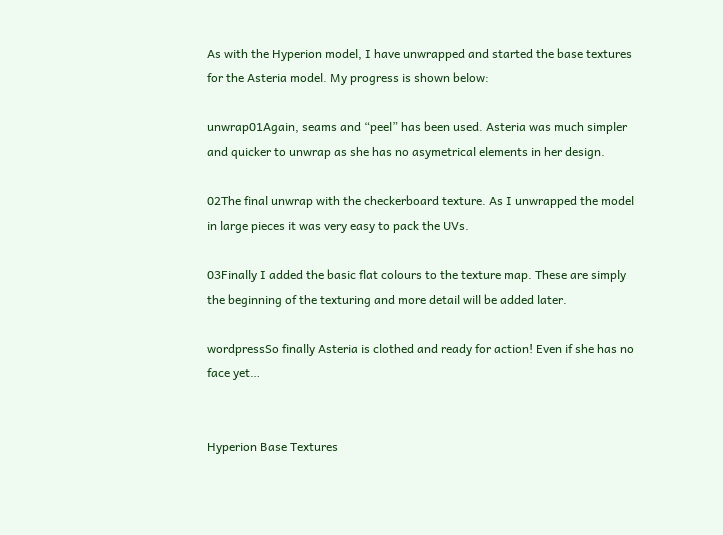As with the Hyperion model, I have unwrapped and started the base textures for the Asteria model. My progress is shown below:

unwrap01Again, seams and “peel” has been used. Asteria was much simpler and quicker to unwrap as she has no asymetrical elements in her design.

02The final unwrap with the checkerboard texture. As I unwrapped the model in large pieces it was very easy to pack the UVs.

03Finally I added the basic flat colours to the texture map. These are simply the beginning of the texturing and more detail will be added later.

wordpressSo finally Asteria is clothed and ready for action! Even if she has no face yet…


Hyperion Base Textures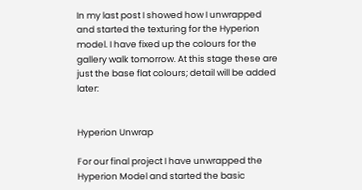In my last post I showed how I unwrapped and started the texturing for the Hyperion model. I have fixed up the colours for the gallery walk tomorrow. At this stage these are just the base flat colours; detail will be added later:


Hyperion Unwrap

For our final project I have unwrapped the Hyperion Model and started the basic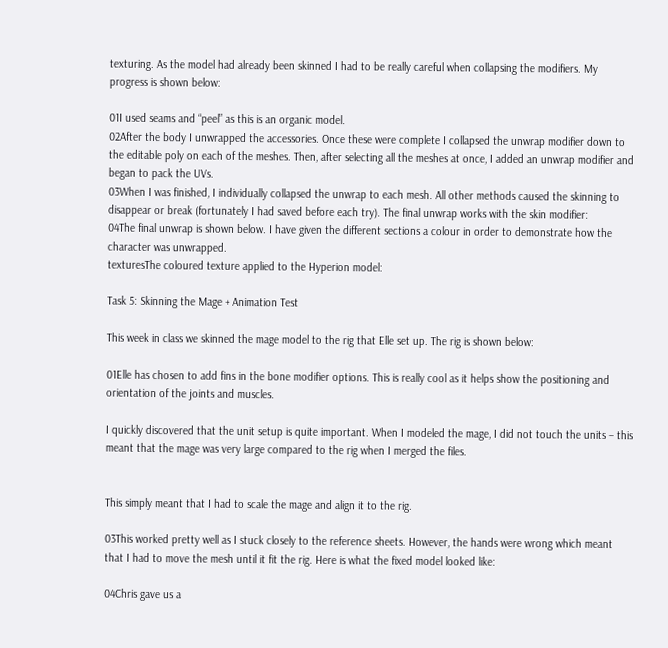texturing. As the model had already been skinned I had to be really careful when collapsing the modifiers. My progress is shown below:

01I used seams and “peel” as this is an organic model.
02After the body I unwrapped the accessories. Once these were complete I collapsed the unwrap modifier down to the editable poly on each of the meshes. Then, after selecting all the meshes at once, I added an unwrap modifier and began to pack the UVs.
03When I was finished, I individually collapsed the unwrap to each mesh. All other methods caused the skinning to disappear or break (fortunately I had saved before each try). The final unwrap works with the skin modifier:
04The final unwrap is shown below. I have given the different sections a colour in order to demonstrate how the character was unwrapped.
texturesThe coloured texture applied to the Hyperion model:

Task 5: Skinning the Mage + Animation Test

This week in class we skinned the mage model to the rig that Elle set up. The rig is shown below:

01Elle has chosen to add fins in the bone modifier options. This is really cool as it helps show the positioning and orientation of the joints and muscles.

I quickly discovered that the unit setup is quite important. When I modeled the mage, I did not touch the units – this meant that the mage was very large compared to the rig when I merged the files.


This simply meant that I had to scale the mage and align it to the rig.

03This worked pretty well as I stuck closely to the reference sheets. However, the hands were wrong which meant that I had to move the mesh until it fit the rig. Here is what the fixed model looked like:

04Chris gave us a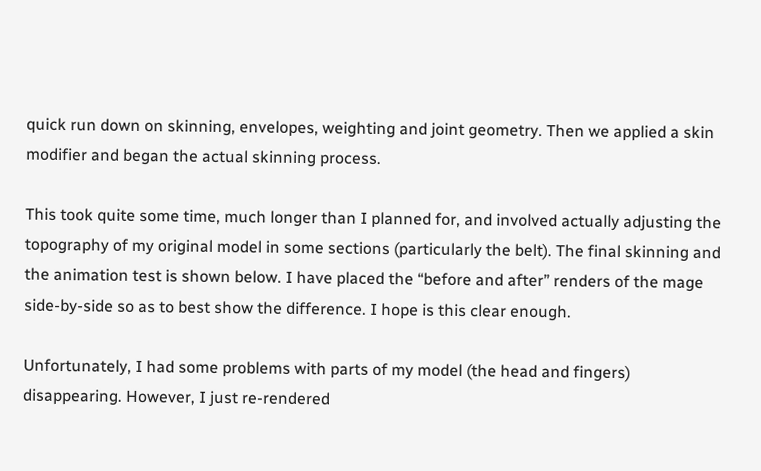quick run down on skinning, envelopes, weighting and joint geometry. Then we applied a skin modifier and began the actual skinning process.

This took quite some time, much longer than I planned for, and involved actually adjusting the topography of my original model in some sections (particularly the belt). The final skinning and the animation test is shown below. I have placed the “before and after” renders of the mage side-by-side so as to best show the difference. I hope is this clear enough.

Unfortunately, I had some problems with parts of my model (the head and fingers) disappearing. However, I just re-rendered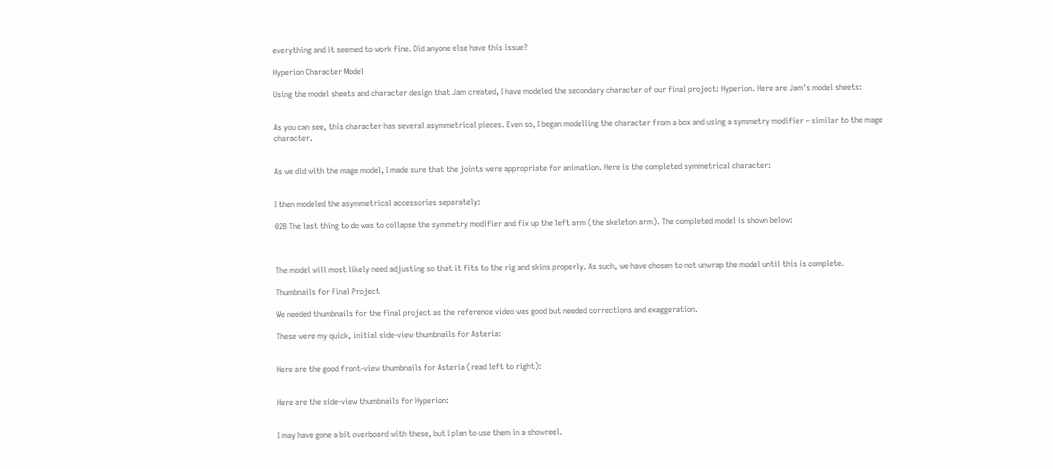everything and it seemed to work fine. Did anyone else have this issue?

Hyperion Character Model

Using the model sheets and character design that Jam created, I have modeled the secondary character of our final project: Hyperion. Here are Jam’s model sheets:


As you can see, this character has several asymmetrical pieces. Even so, I began modelling the character from a box and using a symmetry modifier – similar to the mage character.


As we did with the mage model, I made sure that the joints were appropriate for animation. Here is the completed symmetrical character:


I then modeled the asymmetrical accessories separately:

02B The last thing to do was to collapse the symmetry modifier and fix up the left arm (the skeleton arm). The completed model is shown below:



The model will most likely need adjusting so that it fits to the rig and skins properly. As such, we have chosen to not unwrap the model until this is complete.

Thumbnails for Final Project

We needed thumbnails for the final project as the reference video was good but needed corrections and exaggeration.

These were my quick, initial side-view thumbnails for Asteria:


Here are the good front-view thumbnails for Asteria (read left to right):


Here are the side-view thumbnails for Hyperion:


I may have gone a bit overboard with these, but I plan to use them in a showreel.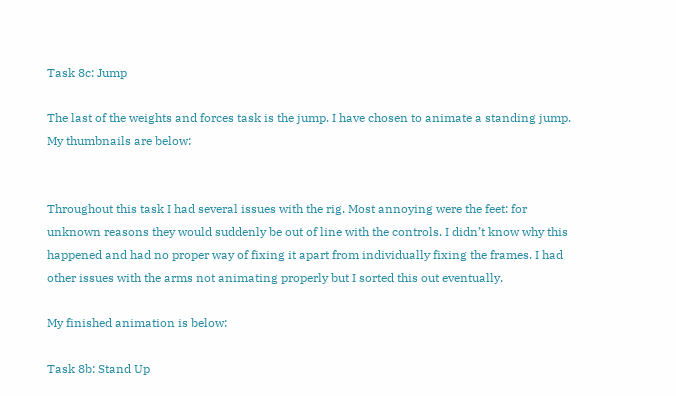Task 8c: Jump

The last of the weights and forces task is the jump. I have chosen to animate a standing jump. My thumbnails are below:


Throughout this task I had several issues with the rig. Most annoying were the feet: for unknown reasons they would suddenly be out of line with the controls. I didn’t know why this happened and had no proper way of fixing it apart from individually fixing the frames. I had other issues with the arms not animating properly but I sorted this out eventually.

My finished animation is below:

Task 8b: Stand Up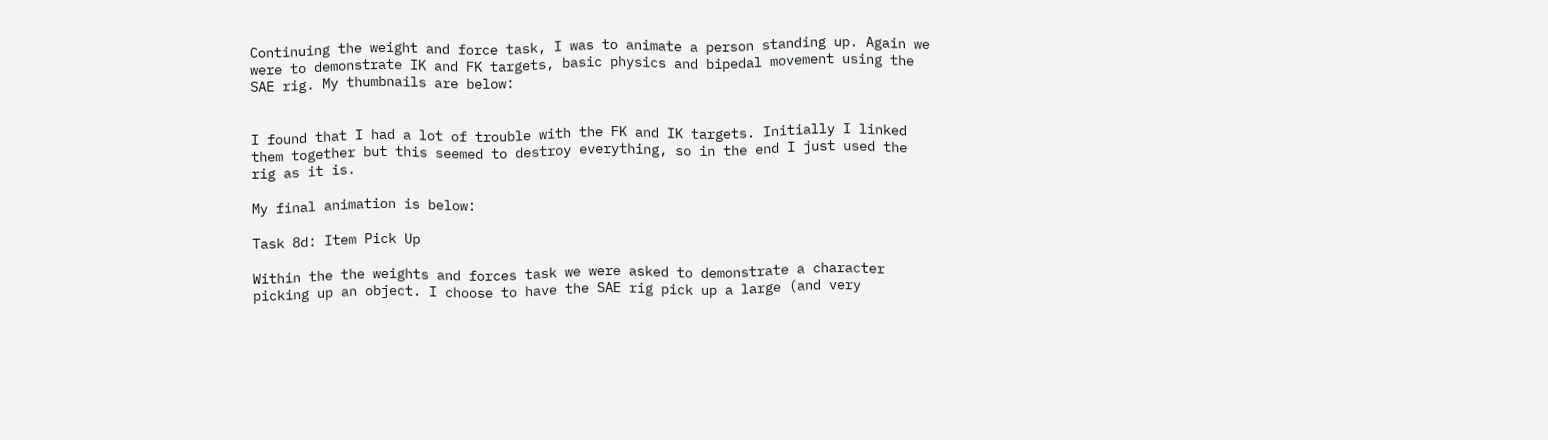Continuing the weight and force task, I was to animate a person standing up. Again we were to demonstrate IK and FK targets, basic physics and bipedal movement using the SAE rig. My thumbnails are below:


I found that I had a lot of trouble with the FK and IK targets. Initially I linked them together but this seemed to destroy everything, so in the end I just used the rig as it is.

My final animation is below:

Task 8d: Item Pick Up

Within the the weights and forces task we were asked to demonstrate a character picking up an object. I choose to have the SAE rig pick up a large (and very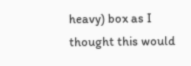heavy) box as I thought this would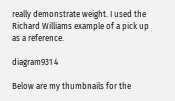really demonstrate weight. I used the Richard Williams example of a pick up as a reference.

diagram931 4

Below are my thumbnails for the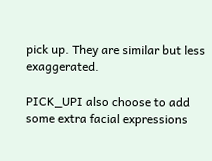pick up. They are similar but less exaggerated.

PICK_UPI also choose to add some extra facial expressions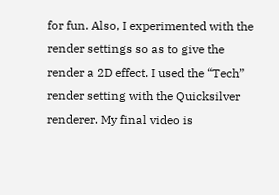for fun. Also, I experimented with the render settings so as to give the render a 2D effect. I used the “Tech” render setting with the Quicksilver renderer. My final video is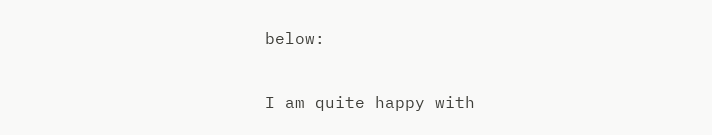below:

I am quite happy with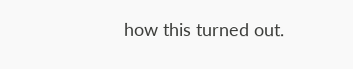how this turned out.